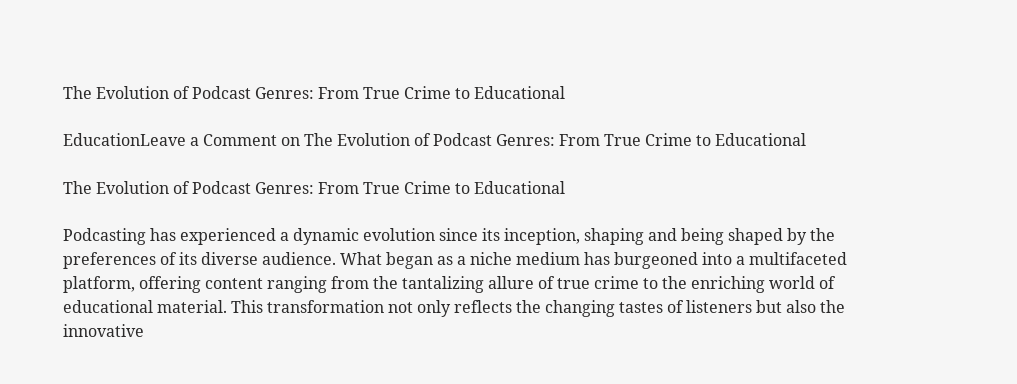The Evolution of Podcast Genres: From True Crime to Educational

EducationLeave a Comment on The Evolution of Podcast Genres: From True Crime to Educational

The Evolution of Podcast Genres: From True Crime to Educational

Podcasting has experienced a dynamic evolution since its inception, shaping and being shaped by the preferences of its diverse audience. What began as a niche medium has burgeoned into a multifaceted platform, offering content ranging from the tantalizing allure of true crime to the enriching world of educational material. This transformation not only reflects the changing tastes of listeners but also the innovative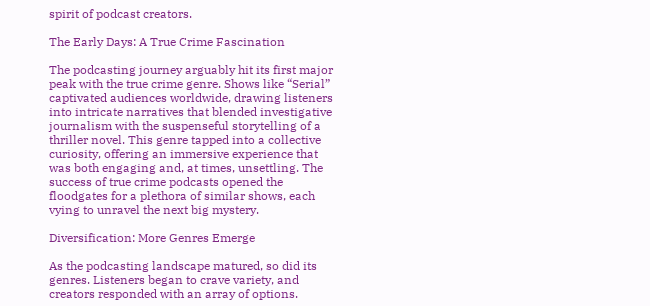spirit of podcast creators.

The Early Days: A True Crime Fascination

The podcasting journey arguably hit its first major peak with the true crime genre. Shows like “Serial” captivated audiences worldwide, drawing listeners into intricate narratives that blended investigative journalism with the suspenseful storytelling of a thriller novel. This genre tapped into a collective curiosity, offering an immersive experience that was both engaging and, at times, unsettling. The success of true crime podcasts opened the floodgates for a plethora of similar shows, each vying to unravel the next big mystery.

Diversification: More Genres Emerge

As the podcasting landscape matured, so did its genres. Listeners began to crave variety, and creators responded with an array of options.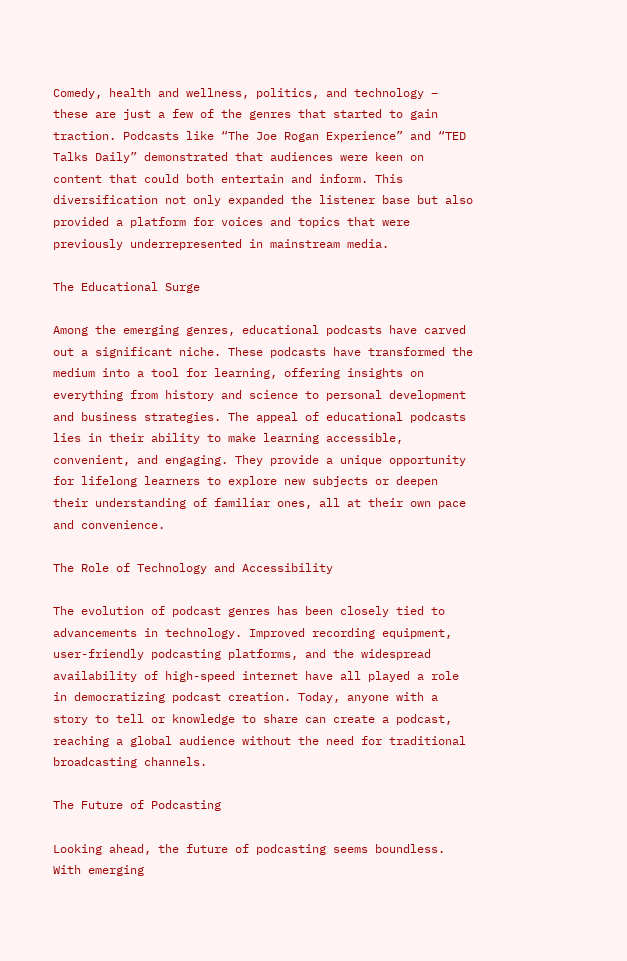Comedy, health and wellness, politics, and technology – these are just a few of the genres that started to gain traction. Podcasts like “The Joe Rogan Experience” and “TED Talks Daily” demonstrated that audiences were keen on content that could both entertain and inform. This diversification not only expanded the listener base but also provided a platform for voices and topics that were previously underrepresented in mainstream media.

The Educational Surge

Among the emerging genres, educational podcasts have carved out a significant niche. These podcasts have transformed the medium into a tool for learning, offering insights on everything from history and science to personal development and business strategies. The appeal of educational podcasts lies in their ability to make learning accessible, convenient, and engaging. They provide a unique opportunity for lifelong learners to explore new subjects or deepen their understanding of familiar ones, all at their own pace and convenience.

The Role of Technology and Accessibility

The evolution of podcast genres has been closely tied to advancements in technology. Improved recording equipment, user-friendly podcasting platforms, and the widespread availability of high-speed internet have all played a role in democratizing podcast creation. Today, anyone with a story to tell or knowledge to share can create a podcast, reaching a global audience without the need for traditional broadcasting channels.

The Future of Podcasting

Looking ahead, the future of podcasting seems boundless. With emerging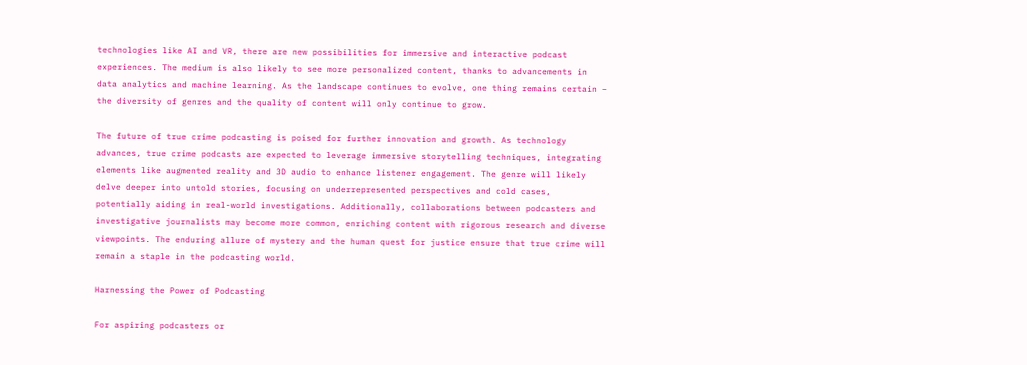technologies like AI and VR, there are new possibilities for immersive and interactive podcast experiences. The medium is also likely to see more personalized content, thanks to advancements in data analytics and machine learning. As the landscape continues to evolve, one thing remains certain – the diversity of genres and the quality of content will only continue to grow.

The future of true crime podcasting is poised for further innovation and growth. As technology advances, true crime podcasts are expected to leverage immersive storytelling techniques, integrating elements like augmented reality and 3D audio to enhance listener engagement. The genre will likely delve deeper into untold stories, focusing on underrepresented perspectives and cold cases, potentially aiding in real-world investigations. Additionally, collaborations between podcasters and investigative journalists may become more common, enriching content with rigorous research and diverse viewpoints. The enduring allure of mystery and the human quest for justice ensure that true crime will remain a staple in the podcasting world.

Harnessing the Power of Podcasting

For aspiring podcasters or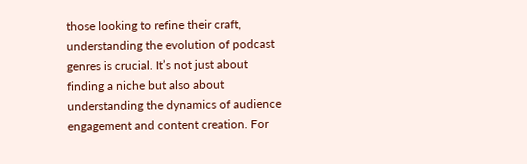those looking to refine their craft, understanding the evolution of podcast genres is crucial. It’s not just about finding a niche but also about understanding the dynamics of audience engagement and content creation. For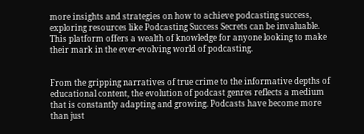more insights and strategies on how to achieve podcasting success, exploring resources like Podcasting Success Secrets can be invaluable. This platform offers a wealth of knowledge for anyone looking to make their mark in the ever-evolving world of podcasting.


From the gripping narratives of true crime to the informative depths of educational content, the evolution of podcast genres reflects a medium that is constantly adapting and growing. Podcasts have become more than just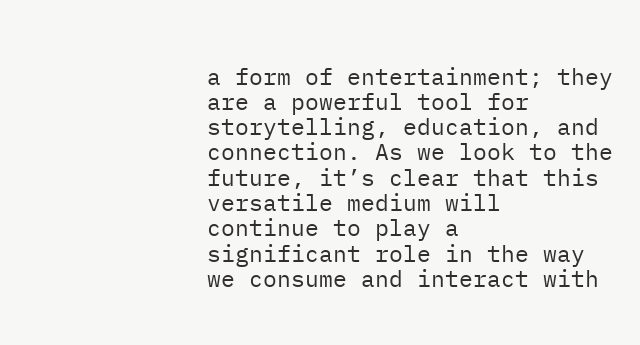a form of entertainment; they are a powerful tool for storytelling, education, and connection. As we look to the future, it’s clear that this versatile medium will continue to play a significant role in the way we consume and interact with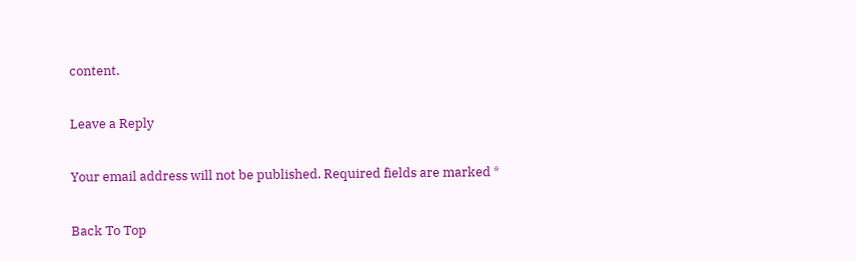content.

Leave a Reply

Your email address will not be published. Required fields are marked *

Back To Top